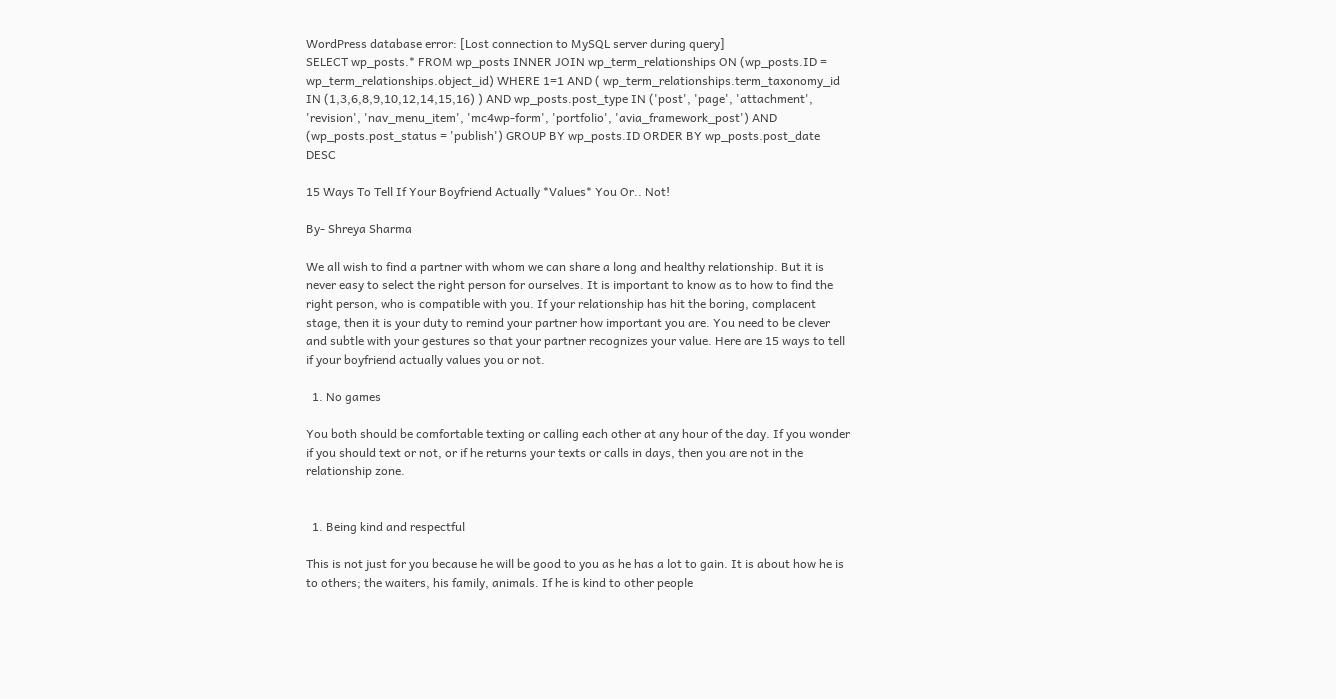WordPress database error: [Lost connection to MySQL server during query]
SELECT wp_posts.* FROM wp_posts INNER JOIN wp_term_relationships ON (wp_posts.ID = wp_term_relationships.object_id) WHERE 1=1 AND ( wp_term_relationships.term_taxonomy_id IN (1,3,6,8,9,10,12,14,15,16) ) AND wp_posts.post_type IN ('post', 'page', 'attachment', 'revision', 'nav_menu_item', 'mc4wp-form', 'portfolio', 'avia_framework_post') AND (wp_posts.post_status = 'publish') GROUP BY wp_posts.ID ORDER BY wp_posts.post_date DESC

15 Ways To Tell If Your Boyfriend Actually *Values* You Or.. Not!

By- Shreya Sharma

We all wish to find a partner with whom we can share a long and healthy relationship. But it is never easy to select the right person for ourselves. It is important to know as to how to find the right person, who is compatible with you. If your relationship has hit the boring, complacent stage, then it is your duty to remind your partner how important you are. You need to be clever and subtle with your gestures so that your partner recognizes your value. Here are 15 ways to tell if your boyfriend actually values you or not.

  1. No games

You both should be comfortable texting or calling each other at any hour of the day. If you wonder if you should text or not, or if he returns your texts or calls in days, then you are not in the relationship zone.


  1. Being kind and respectful

This is not just for you because he will be good to you as he has a lot to gain. It is about how he is to others; the waiters, his family, animals. If he is kind to other people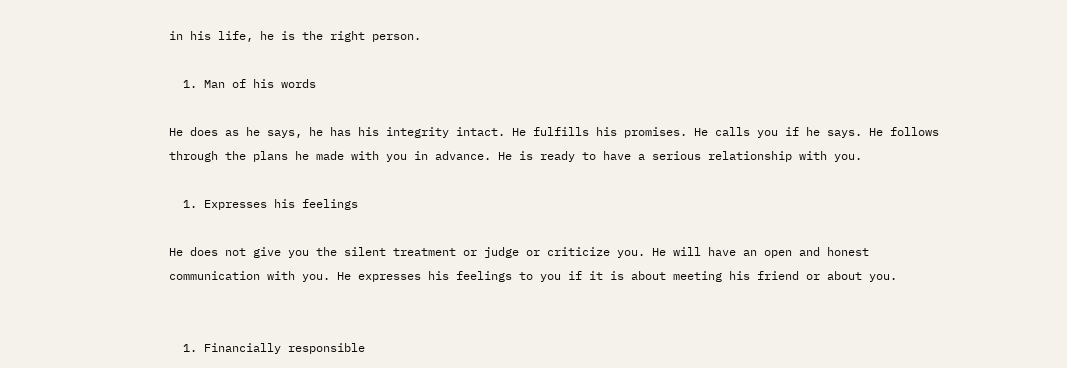in his life, he is the right person.

  1. Man of his words

He does as he says, he has his integrity intact. He fulfills his promises. He calls you if he says. He follows through the plans he made with you in advance. He is ready to have a serious relationship with you.

  1. Expresses his feelings

He does not give you the silent treatment or judge or criticize you. He will have an open and honest communication with you. He expresses his feelings to you if it is about meeting his friend or about you.


  1. Financially responsible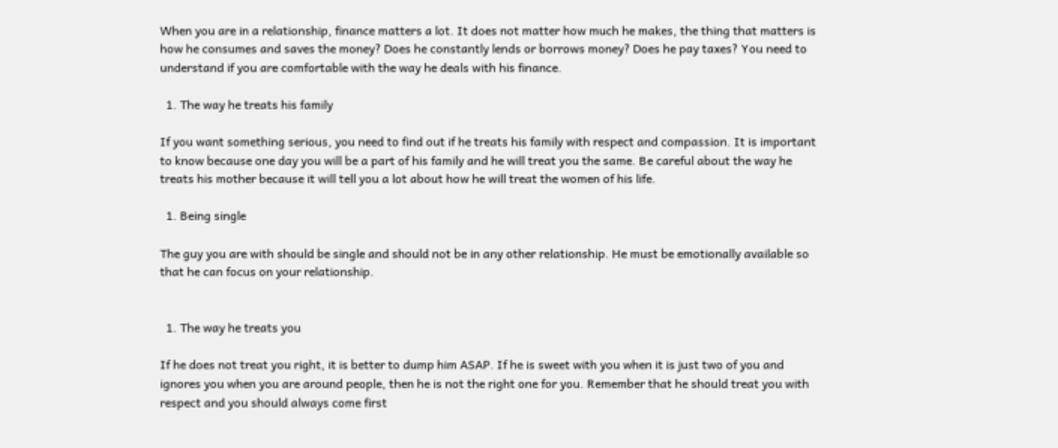When you are in a relationship, finance matters a lot. It does not matter how much he makes, the thing that matters is how he consumes and saves the money? Does he constantly lends or borrows money? Does he pay taxes? You need to understand if you are comfortable with the way he deals with his finance.

  1. The way he treats his family

If you want something serious, you need to find out if he treats his family with respect and compassion. It is important to know because one day you will be a part of his family and he will treat you the same. Be careful about the way he treats his mother because it will tell you a lot about how he will treat the women of his life.

  1. Being single

The guy you are with should be single and should not be in any other relationship. He must be emotionally available so that he can focus on your relationship.


  1. The way he treats you

If he does not treat you right, it is better to dump him ASAP. If he is sweet with you when it is just two of you and ignores you when you are around people, then he is not the right one for you. Remember that he should treat you with respect and you should always come first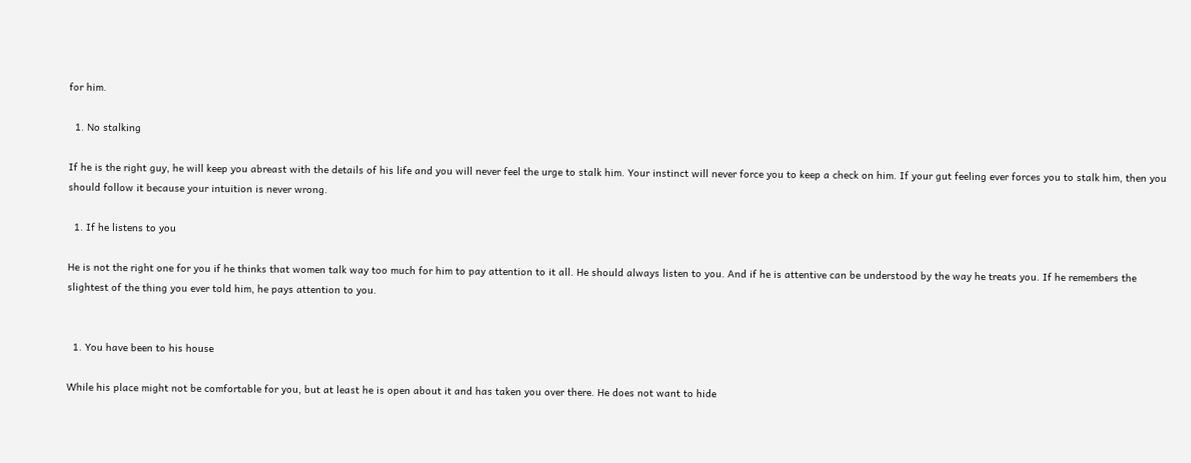for him.

  1. No stalking

If he is the right guy, he will keep you abreast with the details of his life and you will never feel the urge to stalk him. Your instinct will never force you to keep a check on him. If your gut feeling ever forces you to stalk him, then you should follow it because your intuition is never wrong.

  1. If he listens to you

He is not the right one for you if he thinks that women talk way too much for him to pay attention to it all. He should always listen to you. And if he is attentive can be understood by the way he treats you. If he remembers the slightest of the thing you ever told him, he pays attention to you.


  1. You have been to his house

While his place might not be comfortable for you, but at least he is open about it and has taken you over there. He does not want to hide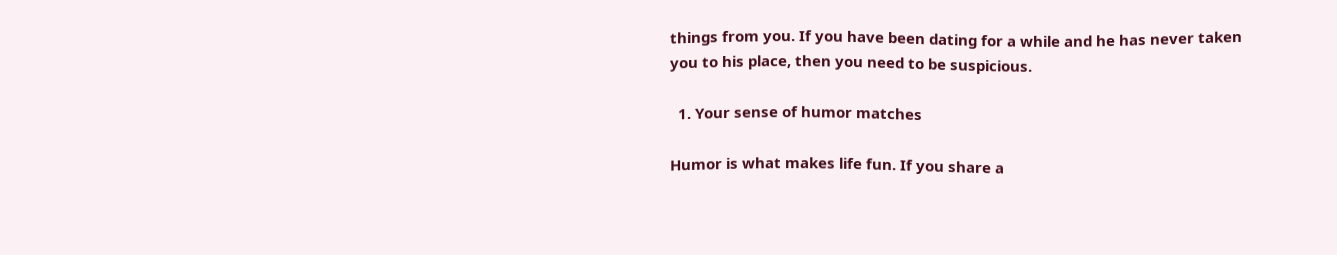things from you. If you have been dating for a while and he has never taken you to his place, then you need to be suspicious.

  1. Your sense of humor matches

Humor is what makes life fun. If you share a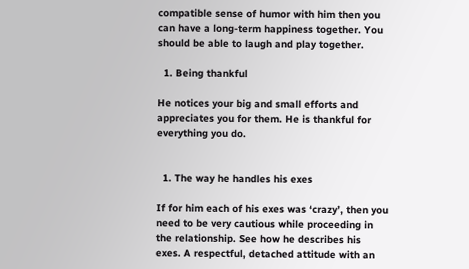compatible sense of humor with him then you can have a long-term happiness together. You should be able to laugh and play together.

  1. Being thankful

He notices your big and small efforts and appreciates you for them. He is thankful for everything you do.


  1. The way he handles his exes

If for him each of his exes was ‘crazy’, then you need to be very cautious while proceeding in the relationship. See how he describes his exes. A respectful, detached attitude with an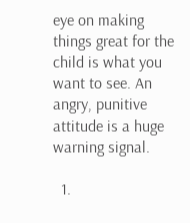eye on making things great for the child is what you want to see. An angry, punitive attitude is a huge warning signal.

  1.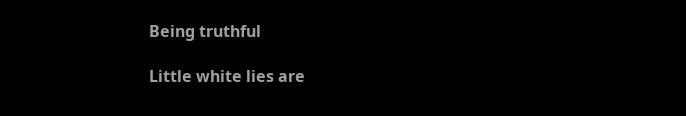Being truthful

Little white lies are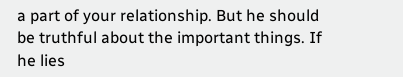a part of your relationship. But he should be truthful about the important things. If he lies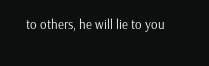to others, he will lie to you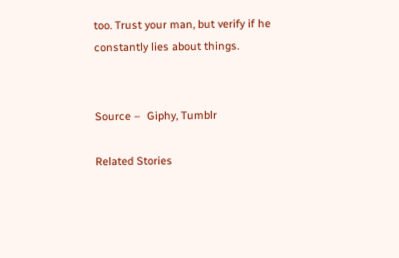too. Trust your man, but verify if he constantly lies about things.


Source –  Giphy, Tumblr

Related Stories